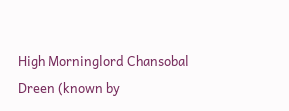High Morninglord Chansobal Dreen (known by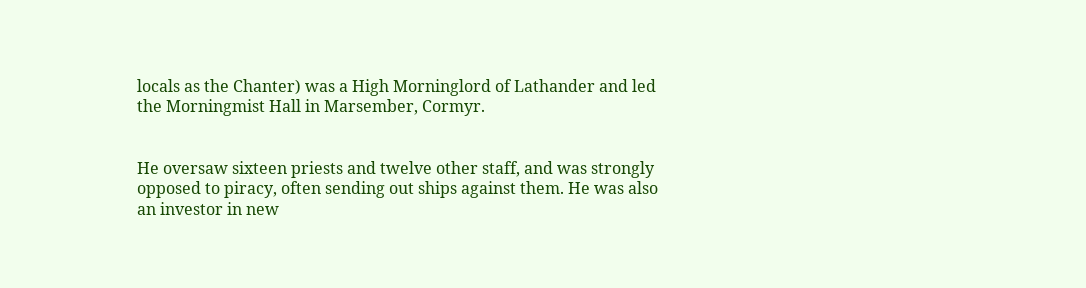locals as the Chanter) was a High Morninglord of Lathander and led the Morningmist Hall in Marsember, Cormyr.


He oversaw sixteen priests and twelve other staff, and was strongly opposed to piracy, often sending out ships against them. He was also an investor in new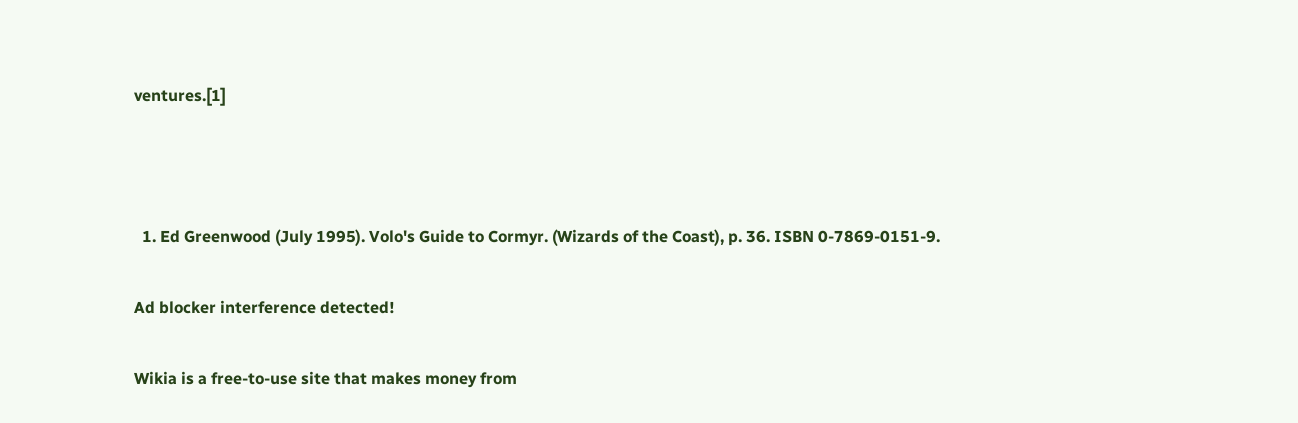ventures.[1]



  1. Ed Greenwood (July 1995). Volo's Guide to Cormyr. (Wizards of the Coast), p. 36. ISBN 0-7869-0151-9.

Ad blocker interference detected!

Wikia is a free-to-use site that makes money from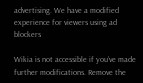advertising. We have a modified experience for viewers using ad blockers

Wikia is not accessible if you’ve made further modifications. Remove the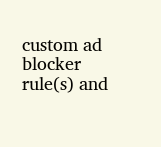custom ad blocker rule(s) and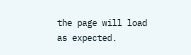the page will load as expected.